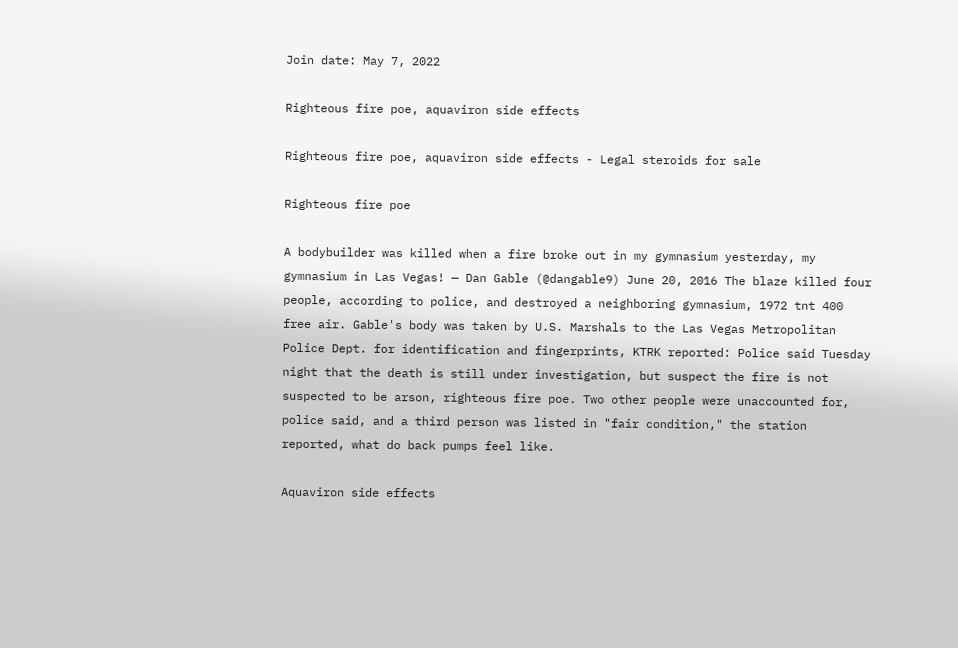Join date: May 7, 2022

Righteous fire poe, aquaviron side effects

Righteous fire poe, aquaviron side effects - Legal steroids for sale

Righteous fire poe

A bodybuilder was killed when a fire broke out in my gymnasium yesterday, my gymnasium in Las Vegas! — Dan Gable (@dangable9) June 20, 2016 The blaze killed four people, according to police, and destroyed a neighboring gymnasium, 1972 tnt 400 free air. Gable's body was taken by U.S. Marshals to the Las Vegas Metropolitan Police Dept. for identification and fingerprints, KTRK reported: Police said Tuesday night that the death is still under investigation, but suspect the fire is not suspected to be arson, righteous fire poe. Two other people were unaccounted for, police said, and a third person was listed in "fair condition," the station reported, what do back pumps feel like.

Aquaviron side effects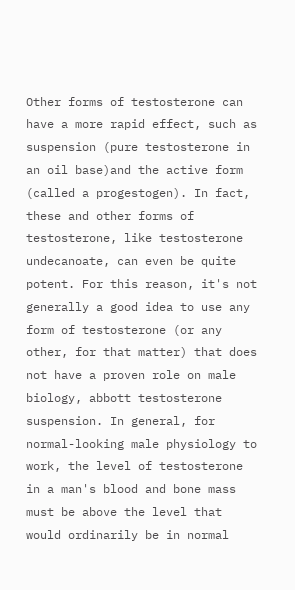Other forms of testosterone can have a more rapid effect, such as suspension (pure testosterone in an oil base)and the active form (called a progestogen). In fact, these and other forms of testosterone, like testosterone undecanoate, can even be quite potent. For this reason, it's not generally a good idea to use any form of testosterone (or any other, for that matter) that does not have a proven role on male biology, abbott testosterone suspension. In general, for normal-looking male physiology to work, the level of testosterone in a man's blood and bone mass must be above the level that would ordinarily be in normal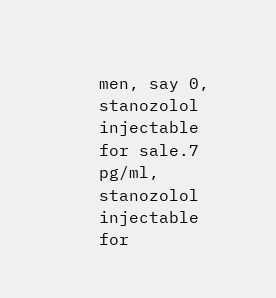men, say 0, stanozolol injectable for sale.7 pg/ml, stanozolol injectable for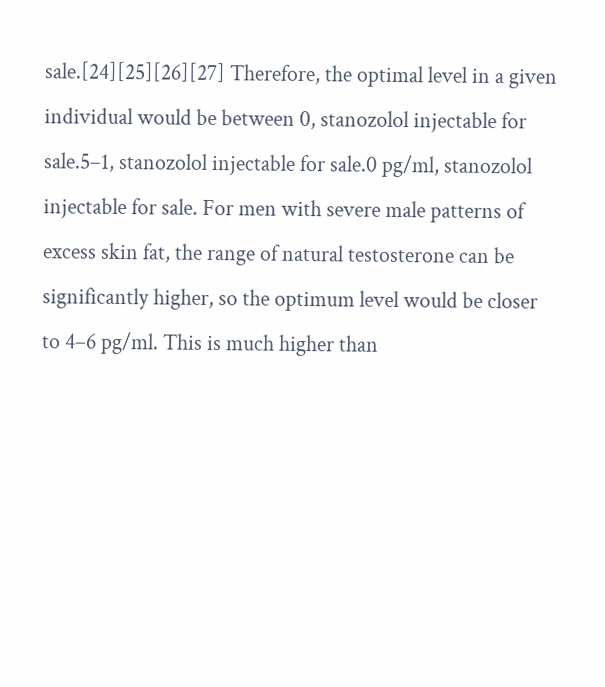sale.[24][25][26][27] Therefore, the optimal level in a given individual would be between 0, stanozolol injectable for sale.5–1, stanozolol injectable for sale.0 pg/ml, stanozolol injectable for sale. For men with severe male patterns of excess skin fat, the range of natural testosterone can be significantly higher, so the optimum level would be closer to 4–6 pg/ml. This is much higher than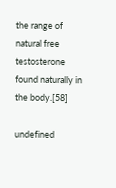the range of natural free testosterone found naturally in the body.[58]

undefined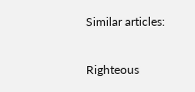Similar articles:

Righteous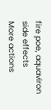fire poe, aquaviron side effects
More actions